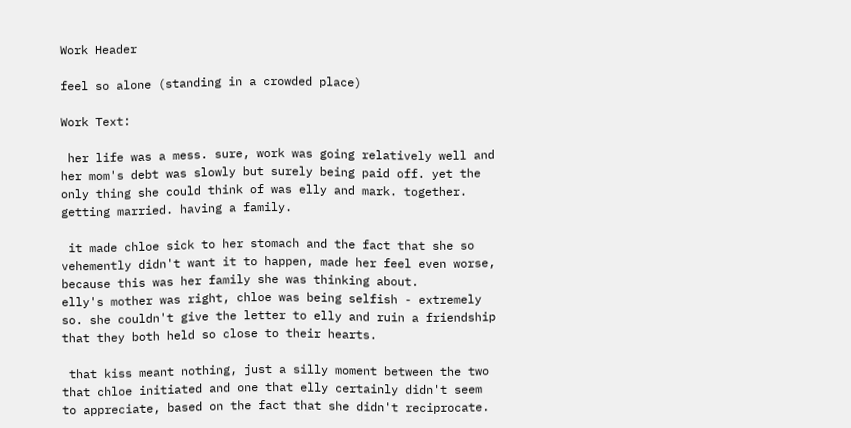Work Header

feel so alone (standing in a crowded place)

Work Text:

 her life was a mess. sure, work was going relatively well and her mom's debt was slowly but surely being paid off. yet the only thing she could think of was elly and mark. together. getting married. having a family.

 it made chloe sick to her stomach and the fact that she so vehemently didn't want it to happen, made her feel even worse, because this was her family she was thinking about.
elly's mother was right, chloe was being selfish - extremely so. she couldn't give the letter to elly and ruin a friendship that they both held so close to their hearts.

 that kiss meant nothing, just a silly moment between the two that chloe initiated and one that elly certainly didn't seem to appreciate, based on the fact that she didn't reciprocate.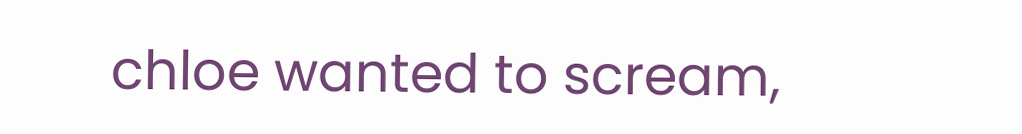chloe wanted to scream,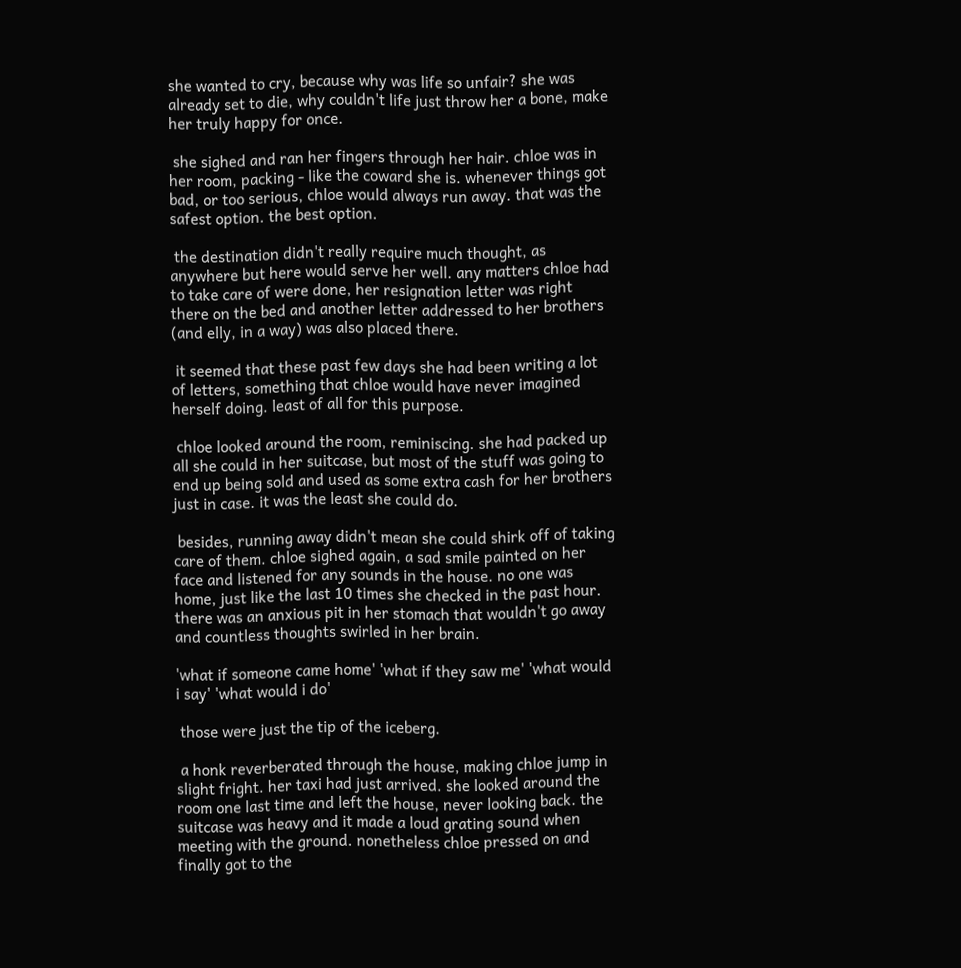she wanted to cry, because why was life so unfair? she was already set to die, why couldn't life just throw her a bone, make her truly happy for once.

 she sighed and ran her fingers through her hair. chloe was in her room, packing - like the coward she is. whenever things got bad, or too serious, chloe would always run away. that was the safest option. the best option.

 the destination didn't really require much thought, as anywhere but here would serve her well. any matters chloe had to take care of were done, her resignation letter was right there on the bed and another letter addressed to her brothers (and elly, in a way) was also placed there.

 it seemed that these past few days she had been writing a lot of letters, something that chloe would have never imagined herself doing. least of all for this purpose.

 chloe looked around the room, reminiscing. she had packed up all she could in her suitcase, but most of the stuff was going to end up being sold and used as some extra cash for her brothers just in case. it was the least she could do.

 besides, running away didn't mean she could shirk off of taking care of them. chloe sighed again, a sad smile painted on her face and listened for any sounds in the house. no one was home, just like the last 10 times she checked in the past hour. there was an anxious pit in her stomach that wouldn't go away and countless thoughts swirled in her brain.

'what if someone came home' 'what if they saw me' 'what would i say' 'what would i do'

 those were just the tip of the iceberg.

 a honk reverberated through the house, making chloe jump in slight fright. her taxi had just arrived. she looked around the room one last time and left the house, never looking back. the suitcase was heavy and it made a loud grating sound when meeting with the ground. nonetheless chloe pressed on and finally got to the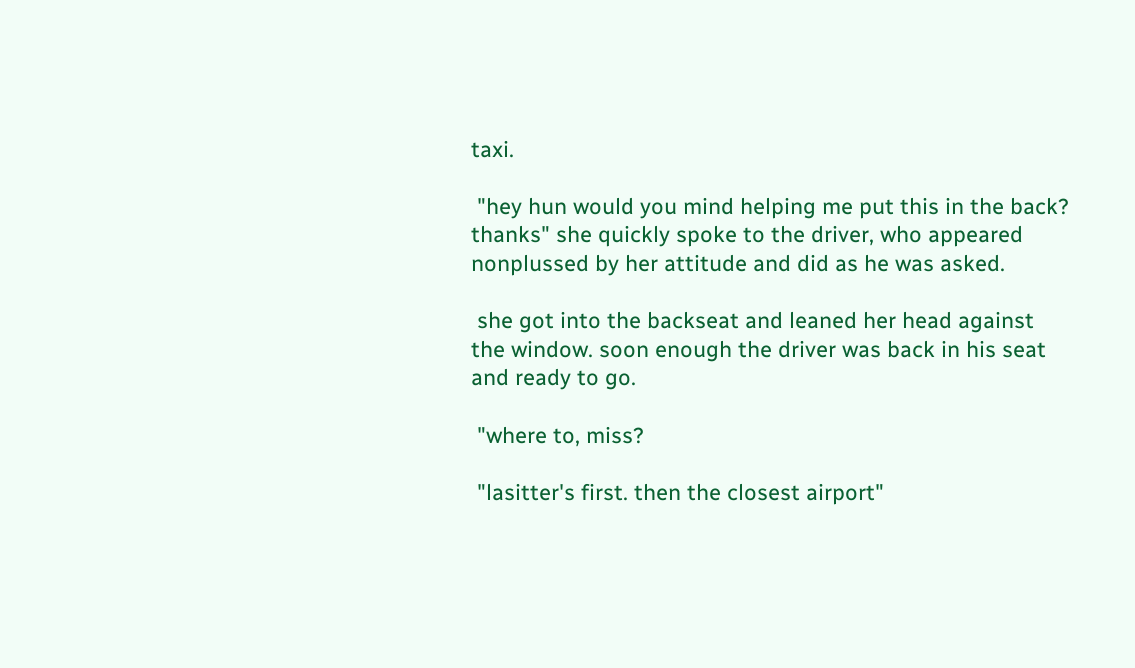taxi.

 "hey hun would you mind helping me put this in the back? thanks" she quickly spoke to the driver, who appeared nonplussed by her attitude and did as he was asked.

 she got into the backseat and leaned her head against the window. soon enough the driver was back in his seat and ready to go.

 "where to, miss?

 "lasitter's first. then the closest airport"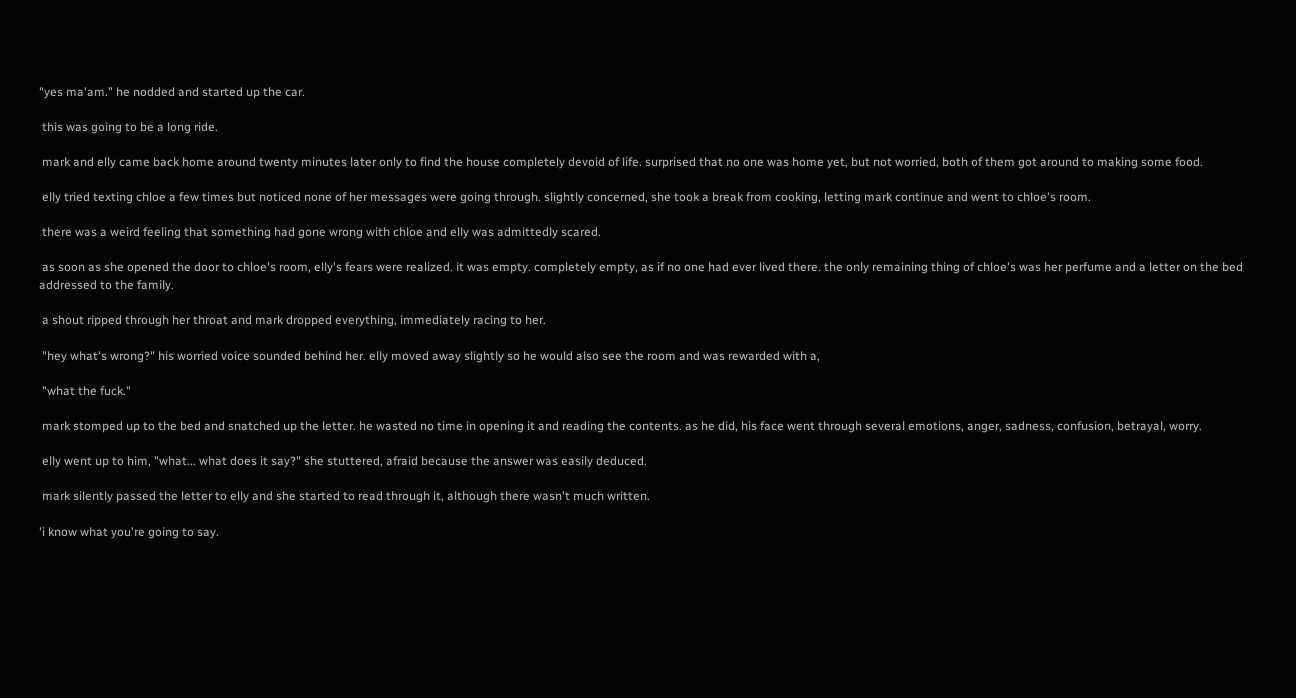"yes ma'am." he nodded and started up the car.

 this was going to be a long ride.

 mark and elly came back home around twenty minutes later only to find the house completely devoid of life. surprised that no one was home yet, but not worried, both of them got around to making some food.

 elly tried texting chloe a few times but noticed none of her messages were going through. slightly concerned, she took a break from cooking, letting mark continue and went to chloe's room.

 there was a weird feeling that something had gone wrong with chloe and elly was admittedly scared.

 as soon as she opened the door to chloe's room, elly's fears were realized. it was empty. completely empty, as if no one had ever lived there. the only remaining thing of chloe's was her perfume and a letter on the bed addressed to the family.

 a shout ripped through her throat and mark dropped everything, immediately racing to her.

 "hey what's wrong?" his worried voice sounded behind her. elly moved away slightly so he would also see the room and was rewarded with a,

 "what the fuck."

 mark stomped up to the bed and snatched up the letter. he wasted no time in opening it and reading the contents. as he did, his face went through several emotions, anger, sadness, confusion, betrayal, worry.

 elly went up to him, "what... what does it say?" she stuttered, afraid because the answer was easily deduced.

 mark silently passed the letter to elly and she started to read through it, although there wasn't much written.

'i know what you're going to say.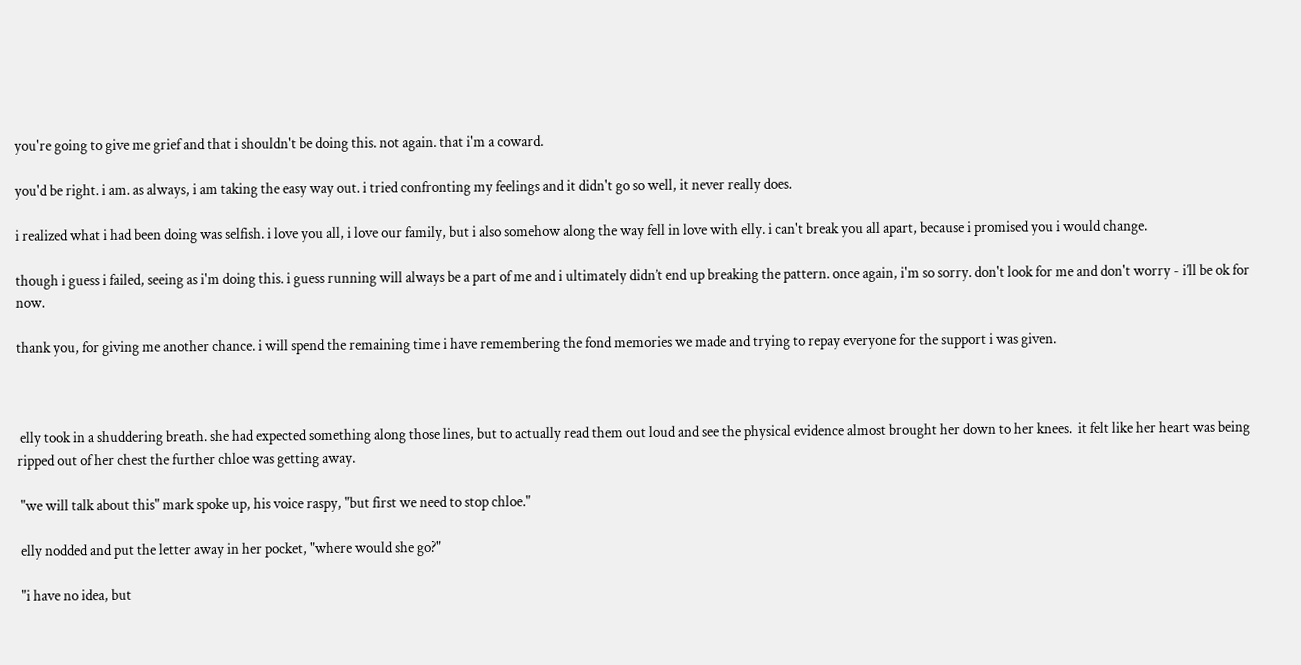you're going to give me grief and that i shouldn't be doing this. not again. that i'm a coward.

you'd be right. i am. as always, i am taking the easy way out. i tried confronting my feelings and it didn't go so well, it never really does.

i realized what i had been doing was selfish. i love you all, i love our family, but i also somehow along the way fell in love with elly. i can't break you all apart, because i promised you i would change.

though i guess i failed, seeing as i'm doing this. i guess running will always be a part of me and i ultimately didn’t end up breaking the pattern. once again, i'm so sorry. don't look for me and don't worry - i’ll be ok for now.

thank you, for giving me another chance. i will spend the remaining time i have remembering the fond memories we made and trying to repay everyone for the support i was given.



 elly took in a shuddering breath. she had expected something along those lines, but to actually read them out loud and see the physical evidence almost brought her down to her knees.  it felt like her heart was being ripped out of her chest the further chloe was getting away.

 "we will talk about this" mark spoke up, his voice raspy, "but first we need to stop chloe."

 elly nodded and put the letter away in her pocket, "where would she go?"

 "i have no idea, but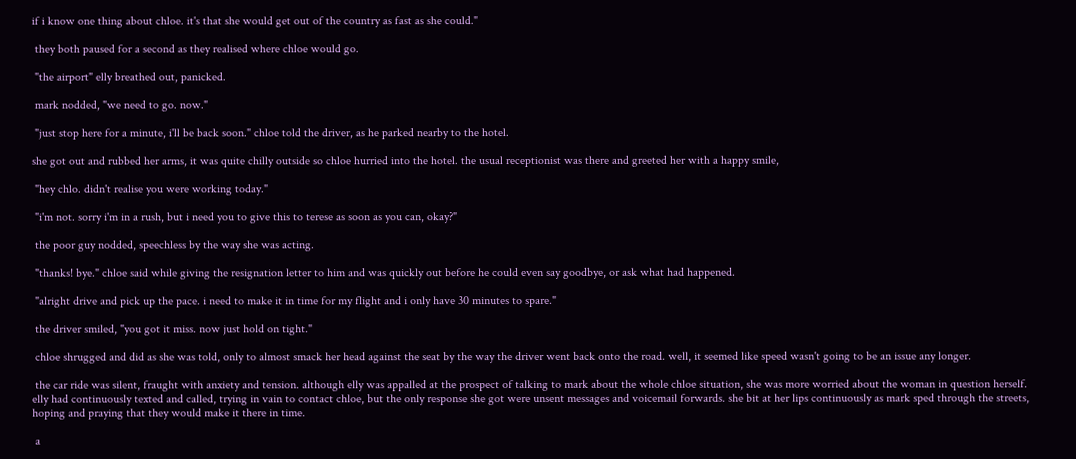if i know one thing about chloe. it's that she would get out of the country as fast as she could."

 they both paused for a second as they realised where chloe would go.

 "the airport" elly breathed out, panicked.

 mark nodded, "we need to go. now."

 "just stop here for a minute, i'll be back soon." chloe told the driver, as he parked nearby to the hotel.

she got out and rubbed her arms, it was quite chilly outside so chloe hurried into the hotel. the usual receptionist was there and greeted her with a happy smile,

 "hey chlo. didn't realise you were working today."

 "i'm not. sorry i'm in a rush, but i need you to give this to terese as soon as you can, okay?"

 the poor guy nodded, speechless by the way she was acting.

 "thanks! bye." chloe said while giving the resignation letter to him and was quickly out before he could even say goodbye, or ask what had happened.

 "alright drive and pick up the pace. i need to make it in time for my flight and i only have 30 minutes to spare."

 the driver smiled, "you got it miss. now just hold on tight."

 chloe shrugged and did as she was told, only to almost smack her head against the seat by the way the driver went back onto the road. well, it seemed like speed wasn't going to be an issue any longer.

 the car ride was silent, fraught with anxiety and tension. although elly was appalled at the prospect of talking to mark about the whole chloe situation, she was more worried about the woman in question herself.  elly had continuously texted and called, trying in vain to contact chloe, but the only response she got were unsent messages and voicemail forwards. she bit at her lips continuously as mark sped through the streets, hoping and praying that they would make it there in time.

 a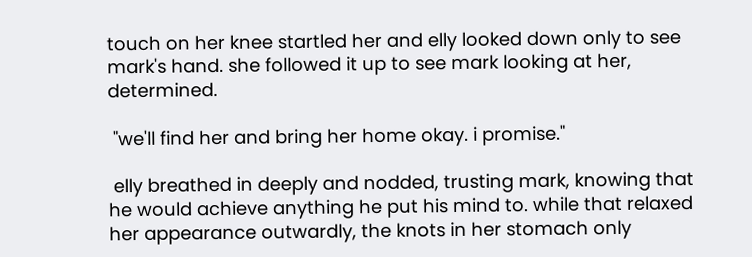touch on her knee startled her and elly looked down only to see mark's hand. she followed it up to see mark looking at her, determined.

 "we'll find her and bring her home okay. i promise."

 elly breathed in deeply and nodded, trusting mark, knowing that he would achieve anything he put his mind to. while that relaxed her appearance outwardly, the knots in her stomach only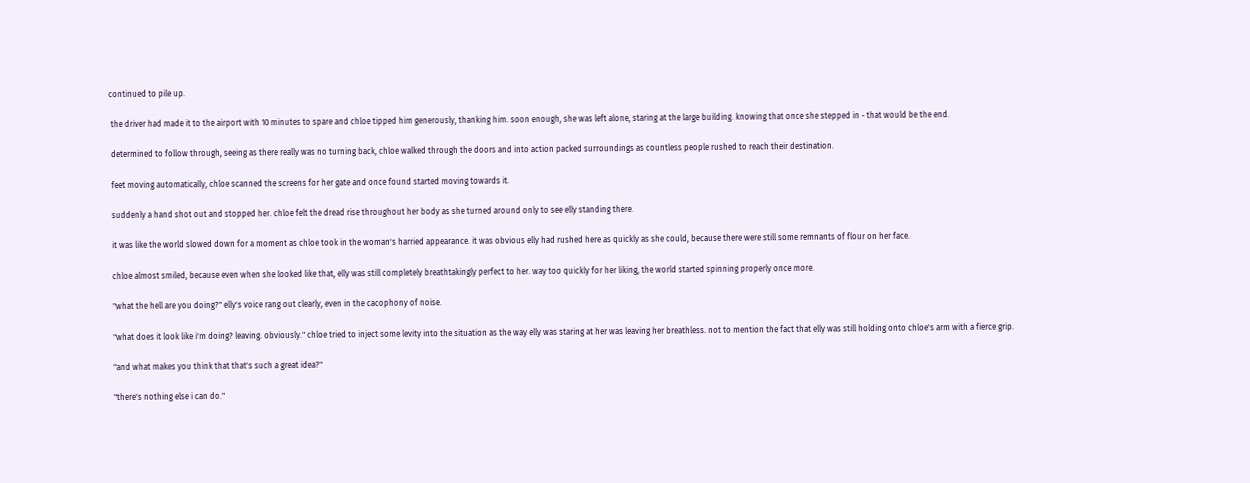continued to pile up.

 the driver had made it to the airport with 10 minutes to spare and chloe tipped him generously, thanking him. soon enough, she was left alone, staring at the large building. knowing that once she stepped in - that would be the end.

 determined to follow through, seeing as there really was no turning back, chloe walked through the doors and into action packed surroundings as countless people rushed to reach their destination.

 feet moving automatically, chloe scanned the screens for her gate and once found started moving towards it.

 suddenly a hand shot out and stopped her. chloe felt the dread rise throughout her body as she turned around only to see elly standing there.

 it was like the world slowed down for a moment as chloe took in the woman's harried appearance. it was obvious elly had rushed here as quickly as she could, because there were still some remnants of flour on her face.

 chloe almost smiled, because even when she looked like that, elly was still completely breathtakingly perfect to her. way too quickly for her liking, the world started spinning properly once more.

 "what the hell are you doing?" elly's voice rang out clearly, even in the cacophony of noise.

 "what does it look like i'm doing? leaving. obviously." chloe tried to inject some levity into the situation as the way elly was staring at her was leaving her breathless. not to mention the fact that elly was still holding onto chloe's arm with a fierce grip.

 "and what makes you think that that's such a great idea?"

 "there's nothing else i can do."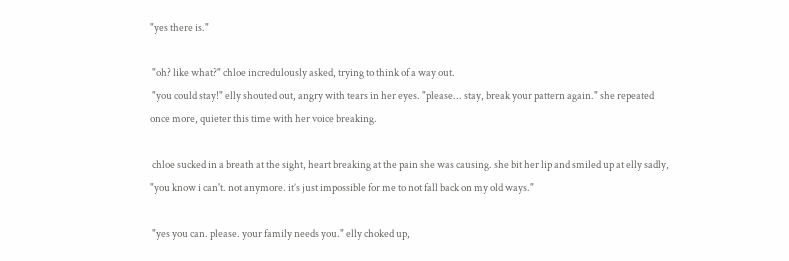"yes there is."

 "oh? like what?" chloe incredulously asked, trying to think of a way out.
 "you could stay!" elly shouted out, angry with tears in her eyes. "please... stay, break your pattern again." she repeated once more, quieter this time with her voice breaking.

 chloe sucked in a breath at the sight, heart breaking at the pain she was causing. she bit her lip and smiled up at elly sadly, "you know i can't. not anymore. it’s just impossible for me to not fall back on my old ways."

 "yes you can. please. your family needs you." elly choked up,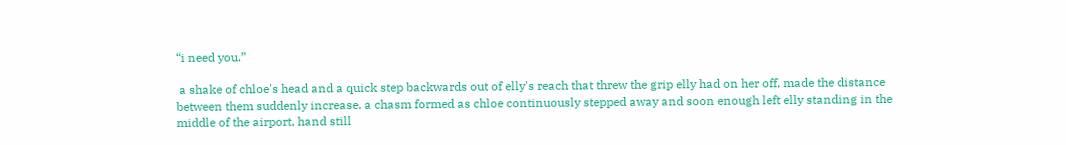“i need you.”

 a shake of chloe's head and a quick step backwards out of elly's reach that threw the grip elly had on her off, made the distance between them suddenly increase. a chasm formed as chloe continuously stepped away and soon enough left elly standing in the middle of the airport, hand still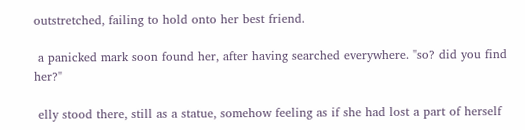outstretched, failing to hold onto her best friend.

 a panicked mark soon found her, after having searched everywhere. "so? did you find her?"

 elly stood there, still as a statue, somehow feeling as if she had lost a part of herself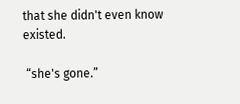that she didn't even know existed.

 “she's gone.”